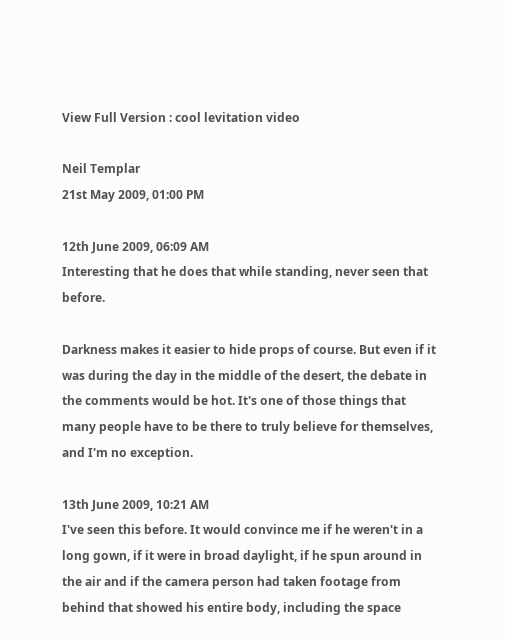View Full Version : cool levitation video

Neil Templar
21st May 2009, 01:00 PM

12th June 2009, 06:09 AM
Interesting that he does that while standing, never seen that before.

Darkness makes it easier to hide props of course. But even if it was during the day in the middle of the desert, the debate in the comments would be hot. It's one of those things that many people have to be there to truly believe for themselves, and I'm no exception.

13th June 2009, 10:21 AM
I've seen this before. It would convince me if he weren't in a long gown, if it were in broad daylight, if he spun around in the air and if the camera person had taken footage from behind that showed his entire body, including the space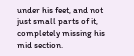under his feet, and not just small parts of it, completely missing his mid section.